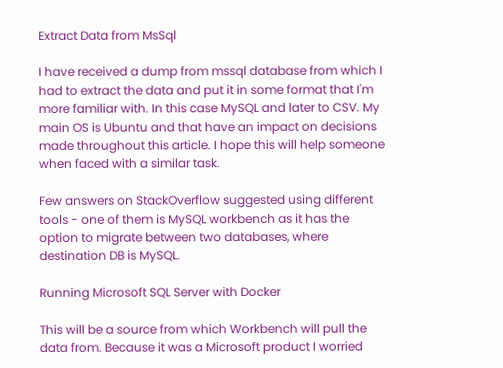Extract Data from MsSql

I have received a dump from mssql database from which I had to extract the data and put it in some format that I'm more familiar with. In this case MySQL and later to CSV. My main OS is Ubuntu and that have an impact on decisions made throughout this article. I hope this will help someone when faced with a similar task.

Few answers on StackOverflow suggested using different tools - one of them is MySQL workbench as it has the option to migrate between two databases, where destination DB is MySQL.

Running Microsoft SQL Server with Docker

This will be a source from which Workbench will pull the data from. Because it was a Microsoft product I worried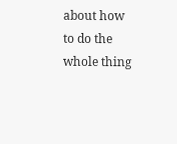about how to do the whole thing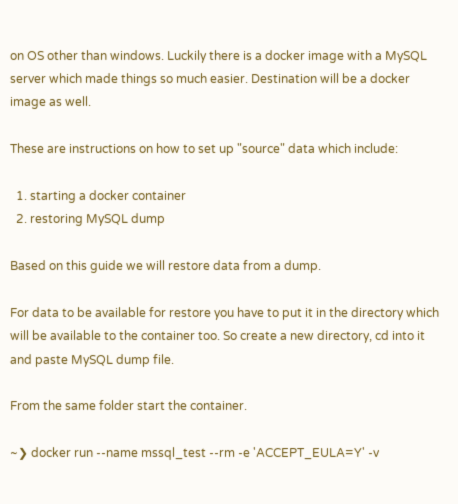on OS other than windows. Luckily there is a docker image with a MySQL server which made things so much easier. Destination will be a docker image as well.

These are instructions on how to set up "source" data which include:

  1. starting a docker container
  2. restoring MySQL dump

Based on this guide we will restore data from a dump.

For data to be available for restore you have to put it in the directory which will be available to the container too. So create a new directory, cd into it and paste MySQL dump file.

From the same folder start the container.

~❯ docker run --name mssql_test --rm -e 'ACCEPT_EULA=Y' -v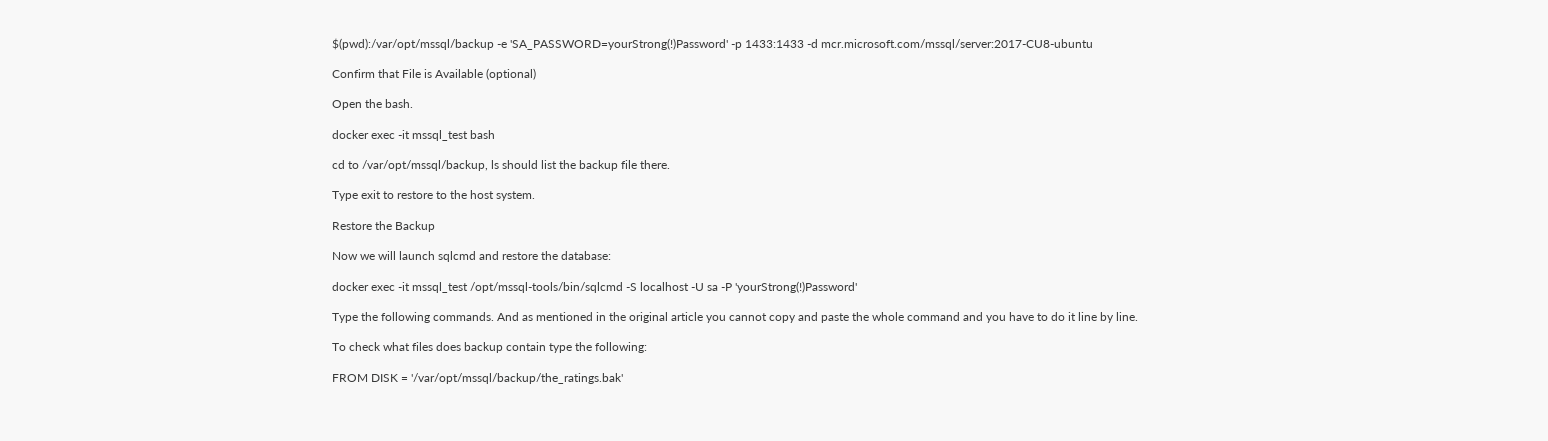$(pwd):/var/opt/mssql/backup -e 'SA_PASSWORD=yourStrong(!)Password' -p 1433:1433 -d mcr.microsoft.com/mssql/server:2017-CU8-ubuntu

Confirm that File is Available (optional)

Open the bash.

docker exec -it mssql_test bash

cd to /var/opt/mssql/backup, ls should list the backup file there.

Type exit to restore to the host system.

Restore the Backup

Now we will launch sqlcmd and restore the database:

docker exec -it mssql_test /opt/mssql-tools/bin/sqlcmd -S localhost -U sa -P 'yourStrong(!)Password'

Type the following commands. And as mentioned in the original article you cannot copy and paste the whole command and you have to do it line by line.

To check what files does backup contain type the following:

FROM DISK = '/var/opt/mssql/backup/the_ratings.bak'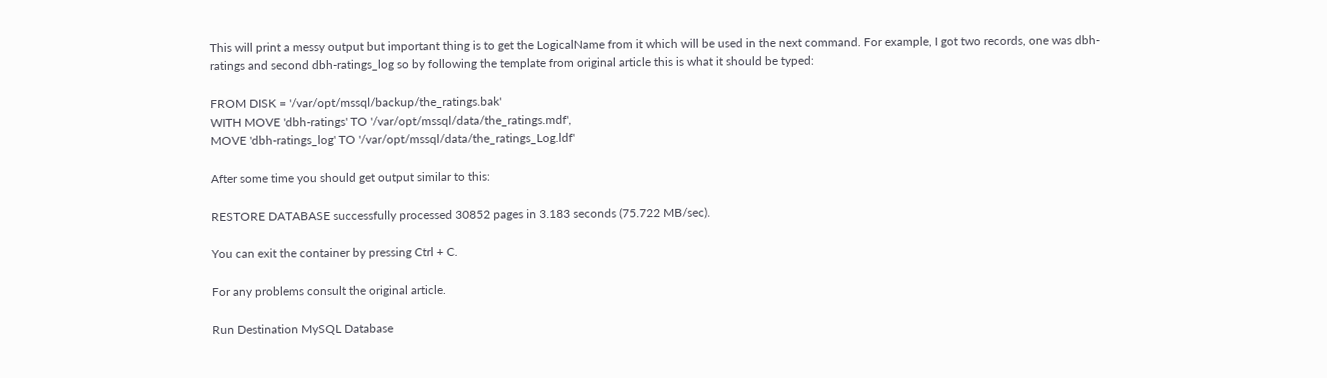This will print a messy output but important thing is to get the LogicalName from it which will be used in the next command. For example, I got two records, one was dbh-ratings and second dbh-ratings_log so by following the template from original article this is what it should be typed:

FROM DISK = '/var/opt/mssql/backup/the_ratings.bak'
WITH MOVE 'dbh-ratings' TO '/var/opt/mssql/data/the_ratings.mdf',
MOVE 'dbh-ratings_log' TO '/var/opt/mssql/data/the_ratings_Log.ldf'

After some time you should get output similar to this:

RESTORE DATABASE successfully processed 30852 pages in 3.183 seconds (75.722 MB/sec).

You can exit the container by pressing Ctrl + C.

For any problems consult the original article.

Run Destination MySQL Database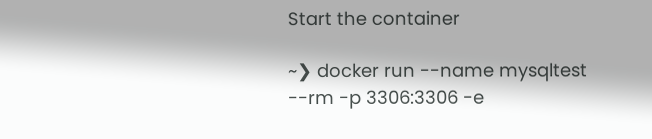Start the container

~❯ docker run --name mysqltest --rm -p 3306:3306 -e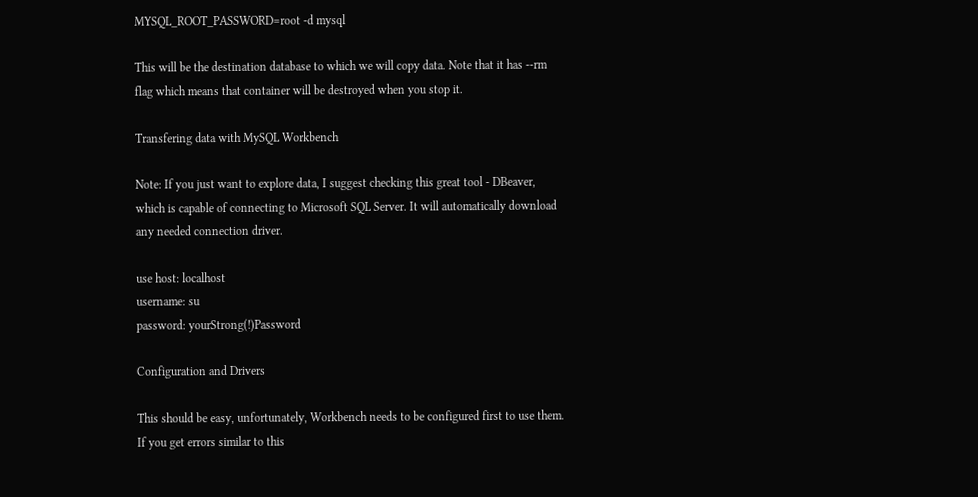MYSQL_ROOT_PASSWORD=root -d mysql

This will be the destination database to which we will copy data. Note that it has --rm flag which means that container will be destroyed when you stop it.

Transfering data with MySQL Workbench

Note: If you just want to explore data, I suggest checking this great tool - DBeaver, which is capable of connecting to Microsoft SQL Server. It will automatically download any needed connection driver.

use host: localhost
username: su
password: yourStrong(!)Password

Configuration and Drivers

This should be easy, unfortunately, Workbench needs to be configured first to use them. If you get errors similar to this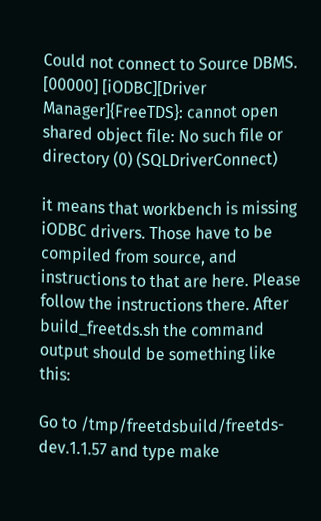Could not connect to Source DBMS. [00000] [iODBC][Driver Manager]{FreeTDS}: cannot open shared object file: No such file or directory (0) (SQLDriverConnect)

it means that workbench is missing iODBC drivers. Those have to be compiled from source, and instructions to that are here. Please follow the instructions there. After build_freetds.sh the command output should be something like this:

Go to /tmp/freetdsbuild/freetds-dev.1.1.57 and type make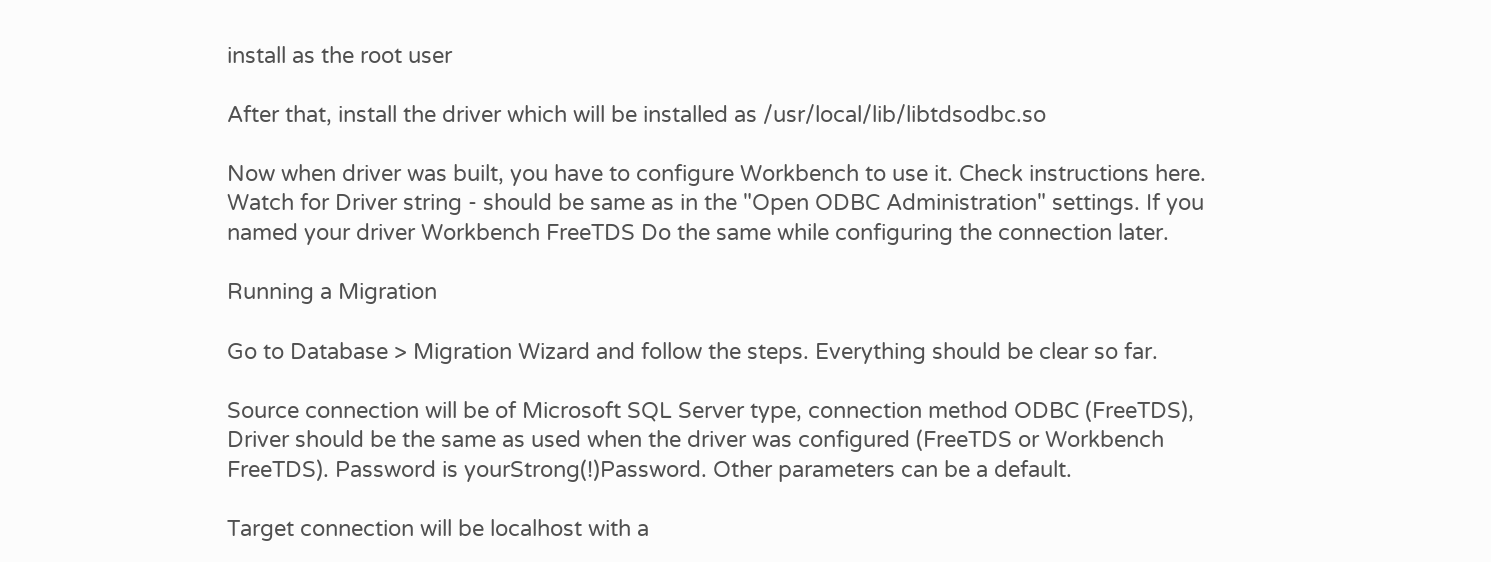install as the root user

After that, install the driver which will be installed as /usr/local/lib/libtdsodbc.so

Now when driver was built, you have to configure Workbench to use it. Check instructions here. Watch for Driver string - should be same as in the "Open ODBC Administration" settings. If you named your driver Workbench FreeTDS Do the same while configuring the connection later.

Running a Migration

Go to Database > Migration Wizard and follow the steps. Everything should be clear so far.

Source connection will be of Microsoft SQL Server type, connection method ODBC (FreeTDS), Driver should be the same as used when the driver was configured (FreeTDS or Workbench FreeTDS). Password is yourStrong(!)Password. Other parameters can be a default.

Target connection will be localhost with a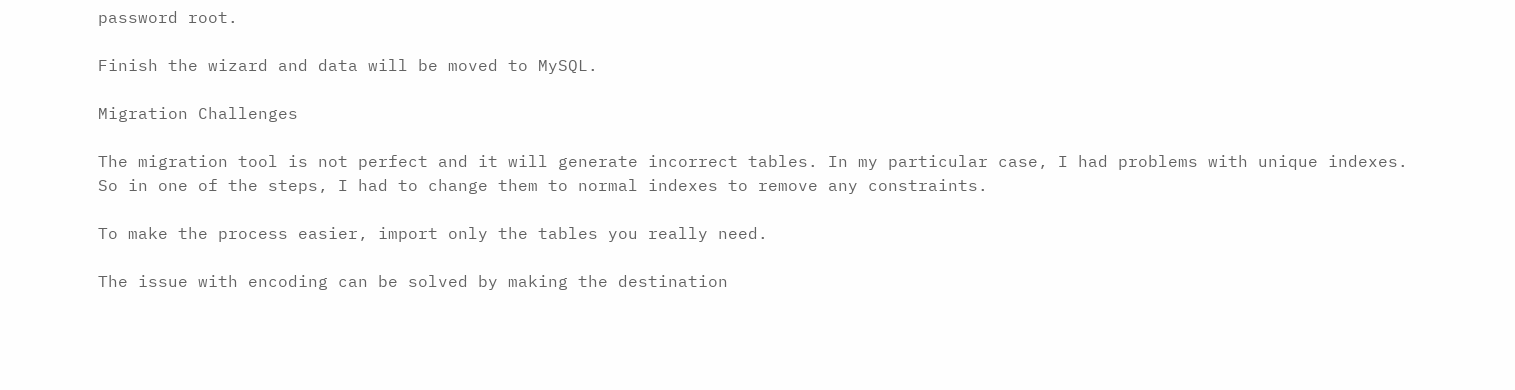password root.

Finish the wizard and data will be moved to MySQL.

Migration Challenges

The migration tool is not perfect and it will generate incorrect tables. In my particular case, I had problems with unique indexes. So in one of the steps, I had to change them to normal indexes to remove any constraints.

To make the process easier, import only the tables you really need.

The issue with encoding can be solved by making the destination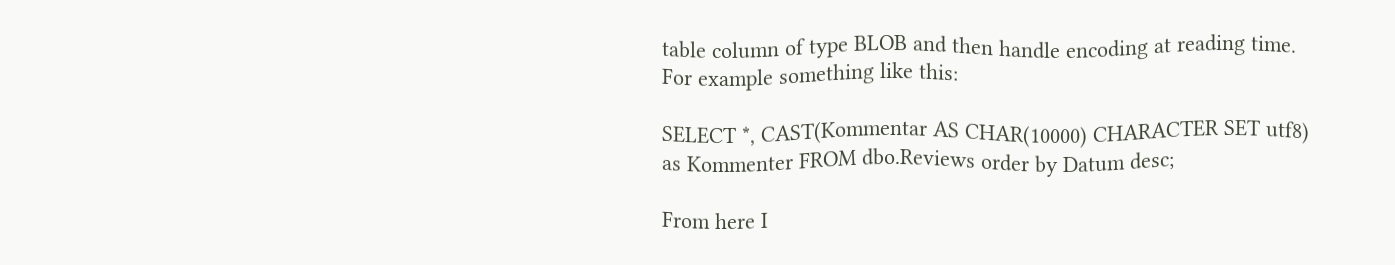table column of type BLOB and then handle encoding at reading time. For example something like this:

SELECT *, CAST(Kommentar AS CHAR(10000) CHARACTER SET utf8) as Kommenter FROM dbo.Reviews order by Datum desc;

From here I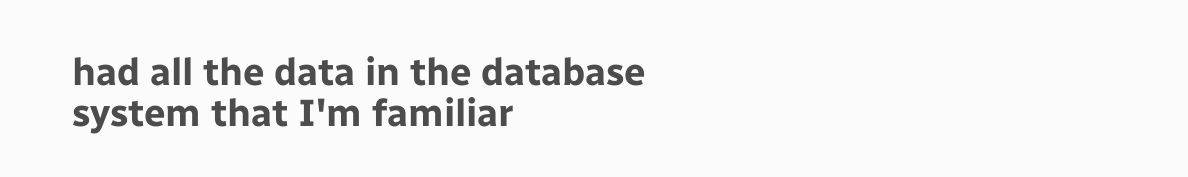had all the data in the database system that I'm familiar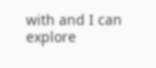with and I can explore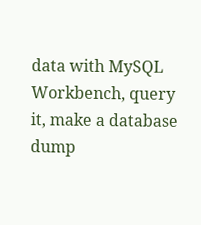data with MySQL Workbench, query it, make a database dump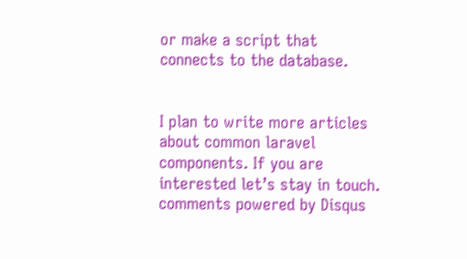or make a script that connects to the database.


I plan to write more articles about common laravel components. If you are interested let’s stay in touch.
comments powered by Disqus